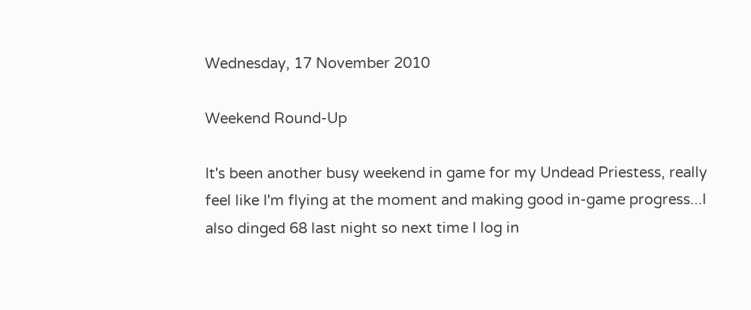Wednesday, 17 November 2010

Weekend Round-Up

It's been another busy weekend in game for my Undead Priestess, really feel like I'm flying at the moment and making good in-game progress...I also dinged 68 last night so next time I log in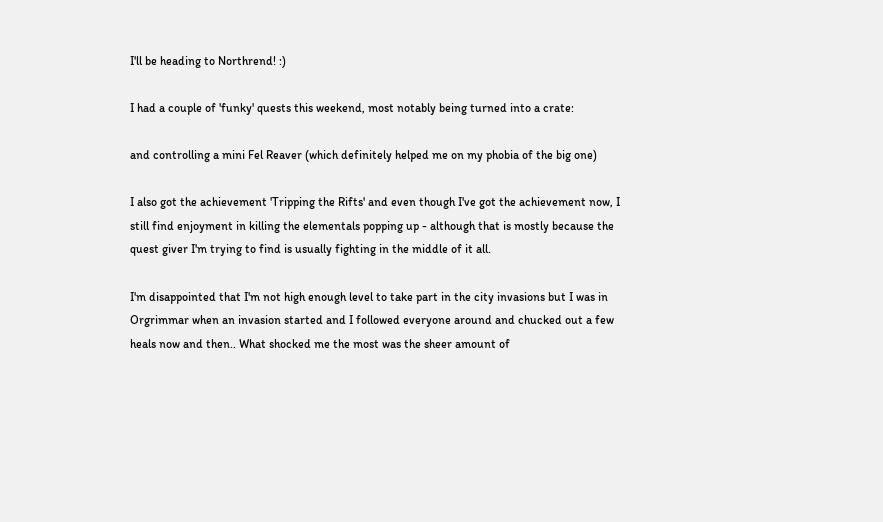I'll be heading to Northrend! :)

I had a couple of 'funky' quests this weekend, most notably being turned into a crate:

and controlling a mini Fel Reaver (which definitely helped me on my phobia of the big one)

I also got the achievement 'Tripping the Rifts' and even though I've got the achievement now, I still find enjoyment in killing the elementals popping up - although that is mostly because the quest giver I'm trying to find is usually fighting in the middle of it all.

I'm disappointed that I'm not high enough level to take part in the city invasions but I was in Orgrimmar when an invasion started and I followed everyone around and chucked out a few heals now and then.. What shocked me the most was the sheer amount of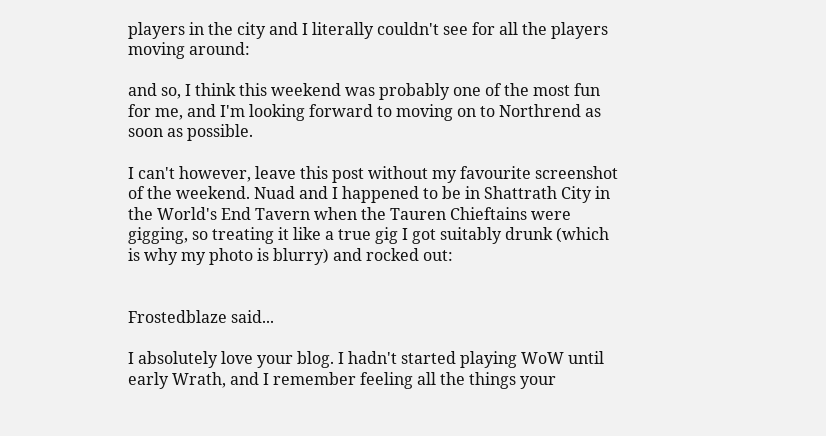players in the city and I literally couldn't see for all the players moving around:

and so, I think this weekend was probably one of the most fun for me, and I'm looking forward to moving on to Northrend as soon as possible.

I can't however, leave this post without my favourite screenshot of the weekend. Nuad and I happened to be in Shattrath City in the World's End Tavern when the Tauren Chieftains were gigging, so treating it like a true gig I got suitably drunk (which is why my photo is blurry) and rocked out:


Frostedblaze said...

I absolutely love your blog. I hadn't started playing WoW until early Wrath, and I remember feeling all the things your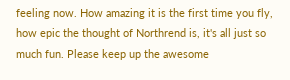feeling now. How amazing it is the first time you fly, how epic the thought of Northrend is, it's all just so much fun. Please keep up the awesome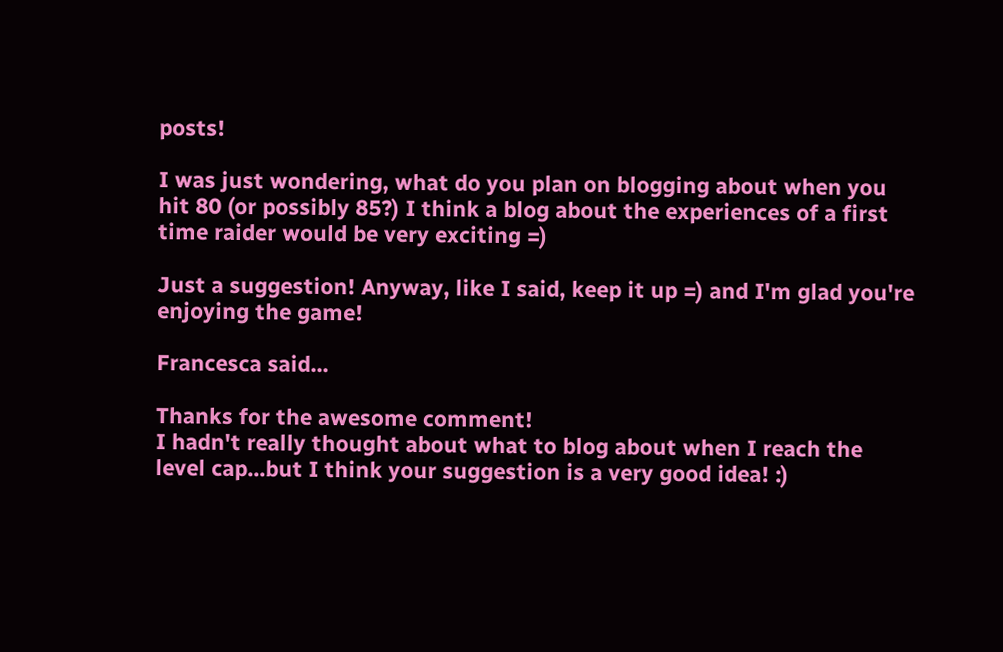posts!

I was just wondering, what do you plan on blogging about when you hit 80 (or possibly 85?) I think a blog about the experiences of a first time raider would be very exciting =)

Just a suggestion! Anyway, like I said, keep it up =) and I'm glad you're enjoying the game!

Francesca said...

Thanks for the awesome comment!
I hadn't really thought about what to blog about when I reach the level cap...but I think your suggestion is a very good idea! :)